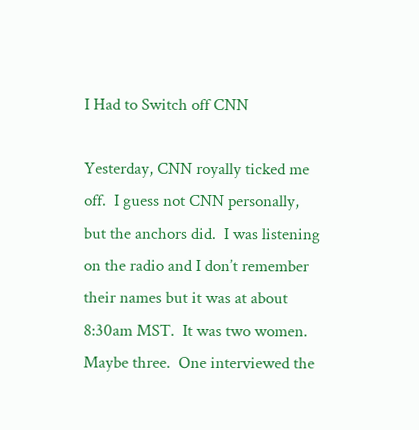I Had to Switch off CNN

Yesterday, CNN royally ticked me off.  I guess not CNN personally, but the anchors did.  I was listening on the radio and I don’t remember their names but it was at about 8:30am MST.  It was two women.  Maybe three.  One interviewed the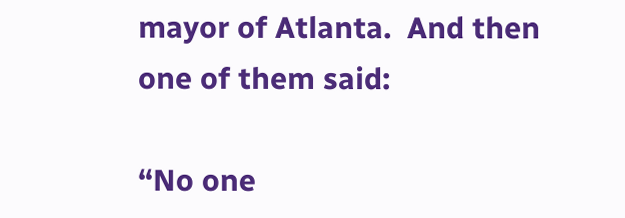mayor of Atlanta.  And then one of them said:

“No one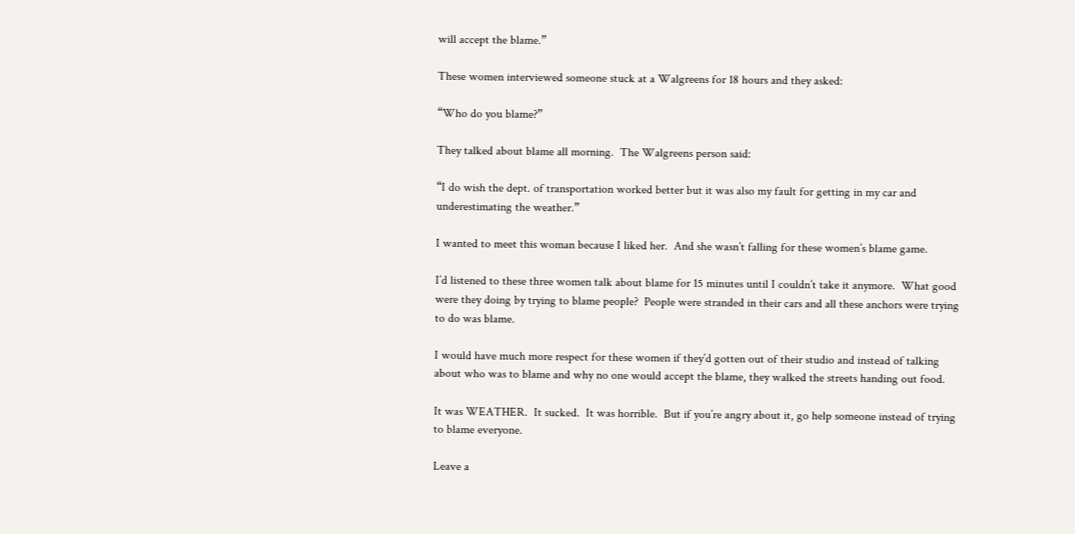will accept the blame.”

These women interviewed someone stuck at a Walgreens for 18 hours and they asked:

“Who do you blame?”

They talked about blame all morning.  The Walgreens person said:

“I do wish the dept. of transportation worked better but it was also my fault for getting in my car and underestimating the weather.”

I wanted to meet this woman because I liked her.  And she wasn’t falling for these women’s blame game.

I’d listened to these three women talk about blame for 15 minutes until I couldn’t take it anymore.  What good were they doing by trying to blame people?  People were stranded in their cars and all these anchors were trying to do was blame.

I would have much more respect for these women if they’d gotten out of their studio and instead of talking about who was to blame and why no one would accept the blame, they walked the streets handing out food.

It was WEATHER.  It sucked.  It was horrible.  But if you’re angry about it, go help someone instead of trying to blame everyone.

Leave a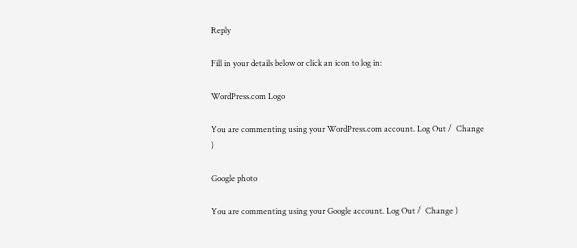Reply

Fill in your details below or click an icon to log in:

WordPress.com Logo

You are commenting using your WordPress.com account. Log Out /  Change )

Google photo

You are commenting using your Google account. Log Out /  Change )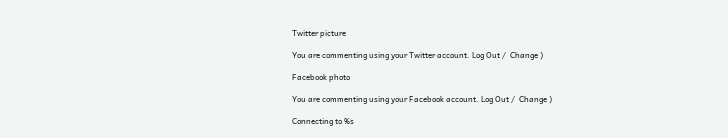Twitter picture

You are commenting using your Twitter account. Log Out /  Change )

Facebook photo

You are commenting using your Facebook account. Log Out /  Change )

Connecting to %s